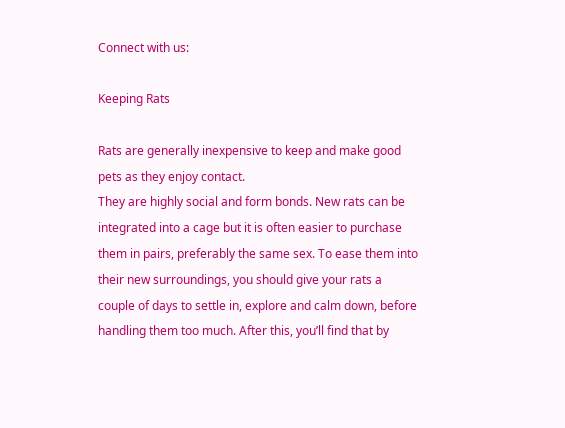Connect with us:

Keeping Rats

Rats are generally inexpensive to keep and make good pets as they enjoy contact.
They are highly social and form bonds. New rats can be integrated into a cage but it is often easier to purchase them in pairs, preferably the same sex. To ease them into their new surroundings, you should give your rats a couple of days to settle in, explore and calm down, before handling them too much. After this, you’ll find that by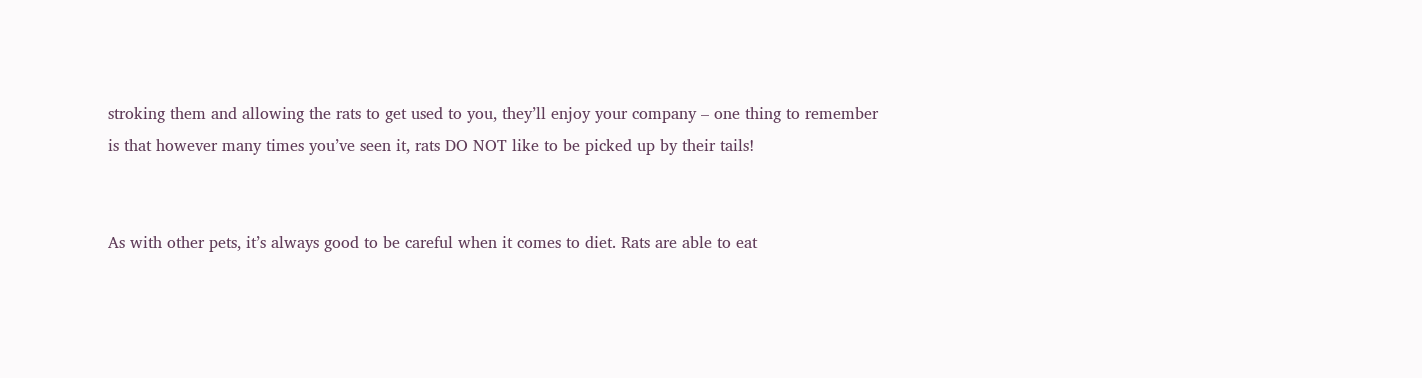stroking them and allowing the rats to get used to you, they’ll enjoy your company – one thing to remember is that however many times you’ve seen it, rats DO NOT like to be picked up by their tails!


As with other pets, it’s always good to be careful when it comes to diet. Rats are able to eat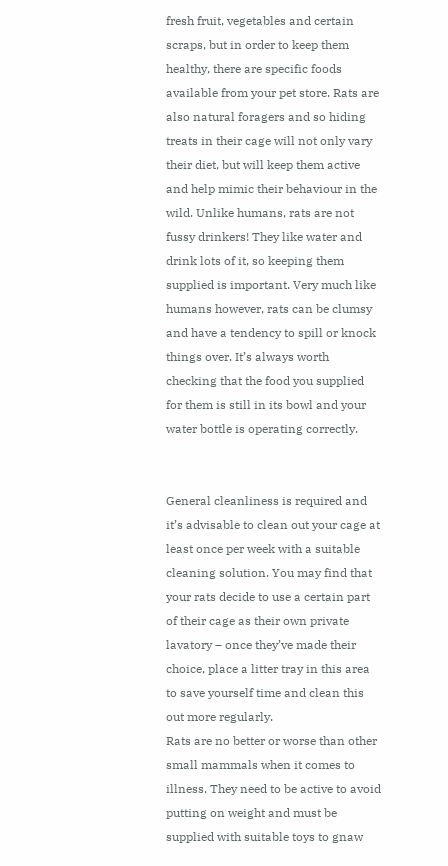fresh fruit, vegetables and certain scraps, but in order to keep them healthy, there are specific foods available from your pet store. Rats are also natural foragers and so hiding treats in their cage will not only vary their diet, but will keep them active and help mimic their behaviour in the wild. Unlike humans, rats are not fussy drinkers! They like water and drink lots of it, so keeping them supplied is important. Very much like humans however, rats can be clumsy and have a tendency to spill or knock things over. It’s always worth checking that the food you supplied for them is still in its bowl and your water bottle is operating correctly.


General cleanliness is required and it’s advisable to clean out your cage at least once per week with a suitable cleaning solution. You may find that your rats decide to use a certain part of their cage as their own private lavatory – once they’ve made their choice, place a litter tray in this area to save yourself time and clean this out more regularly.
Rats are no better or worse than other small mammals when it comes to illness. They need to be active to avoid putting on weight and must be supplied with suitable toys to gnaw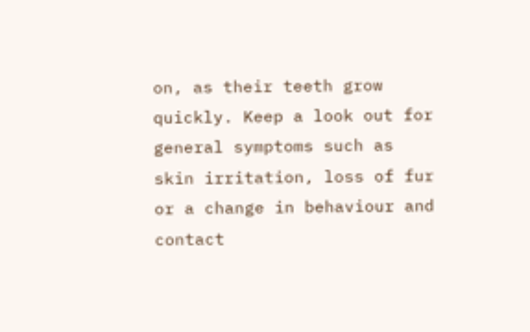on, as their teeth grow quickly. Keep a look out for general symptoms such as skin irritation, loss of fur or a change in behaviour and contact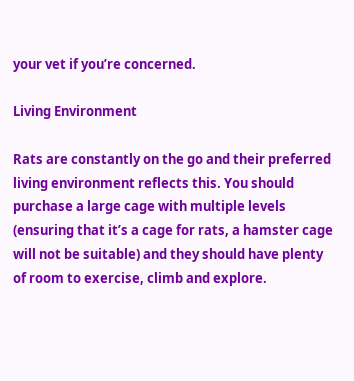your vet if you’re concerned.

Living Environment

Rats are constantly on the go and their preferred living environment reflects this. You should purchase a large cage with multiple levels (ensuring that it’s a cage for rats, a hamster cage will not be suitable) and they should have plenty of room to exercise, climb and explore.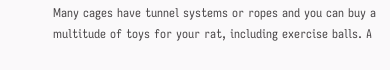Many cages have tunnel systems or ropes and you can buy a multitude of toys for your rat, including exercise balls. A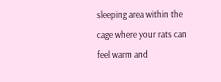sleeping area within the cage where your rats can feel warm and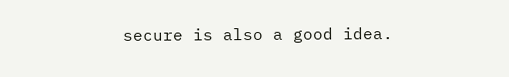secure is also a good idea.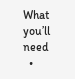What you’ll need
  •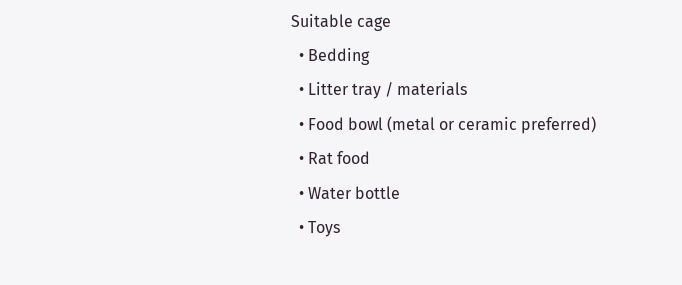Suitable cage
  • Bedding
  • Litter tray / materials
  • Food bowl (metal or ceramic preferred)
  • Rat food
  • Water bottle
  • Toys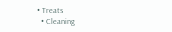• Treats
  • Cleaning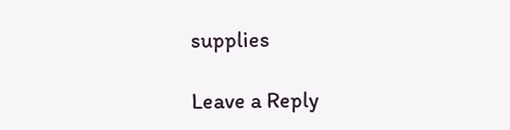supplies

Leave a Reply